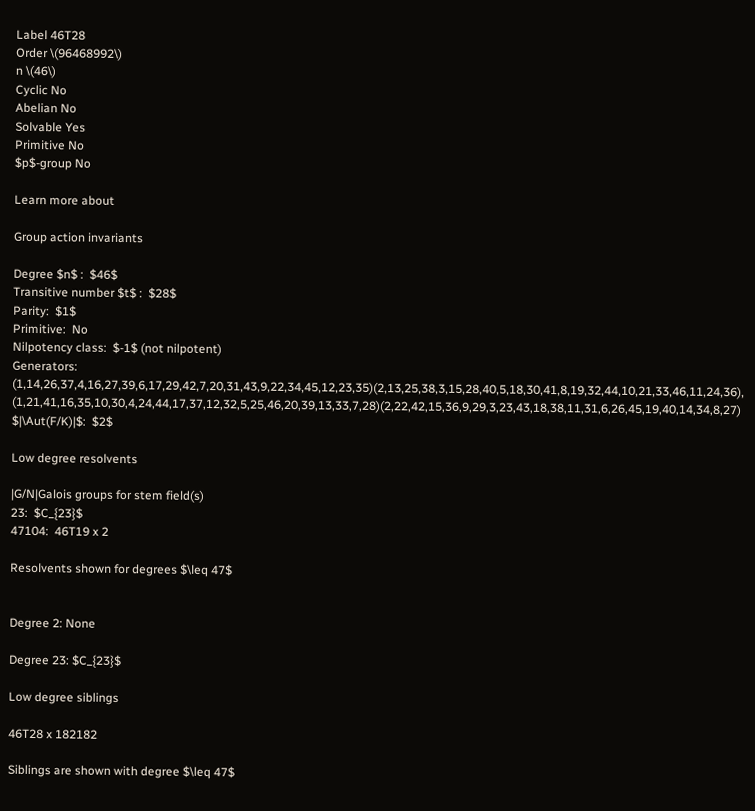Label 46T28
Order \(96468992\)
n \(46\)
Cyclic No
Abelian No
Solvable Yes
Primitive No
$p$-group No

Learn more about

Group action invariants

Degree $n$ :  $46$
Transitive number $t$ :  $28$
Parity:  $1$
Primitive:  No
Nilpotency class:  $-1$ (not nilpotent)
Generators:  (1,14,26,37,4,16,27,39,6,17,29,42,7,20,31,43,9,22,34,45,12,23,35)(2,13,25,38,3,15,28,40,5,18,30,41,8,19,32,44,10,21,33,46,11,24,36), (1,21,41,16,35,10,30,4,24,44,17,37,12,32,5,25,46,20,39,13,33,7,28)(2,22,42,15,36,9,29,3,23,43,18,38,11,31,6,26,45,19,40,14,34,8,27)
$|\Aut(F/K)|$:  $2$

Low degree resolvents

|G/N|Galois groups for stem field(s)
23:  $C_{23}$
47104:  46T19 x 2

Resolvents shown for degrees $\leq 47$


Degree 2: None

Degree 23: $C_{23}$

Low degree siblings

46T28 x 182182

Siblings are shown with degree $\leq 47$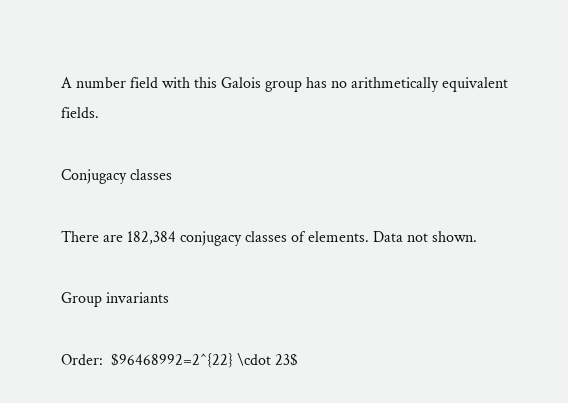A number field with this Galois group has no arithmetically equivalent fields.

Conjugacy classes

There are 182,384 conjugacy classes of elements. Data not shown.

Group invariants

Order:  $96468992=2^{22} \cdot 23$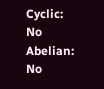Cyclic:  No
Abelian:  No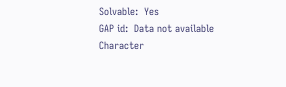Solvable:  Yes
GAP id:  Data not available
Character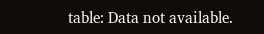table: Data not available.